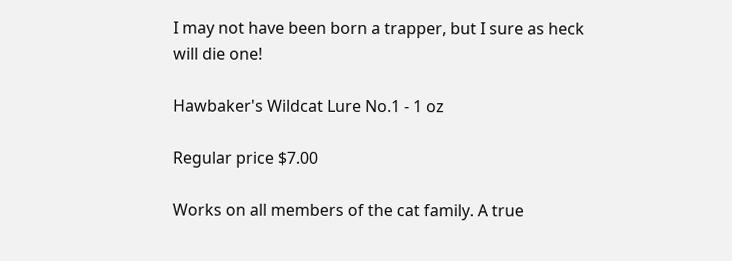I may not have been born a trapper, but I sure as heck will die one!

Hawbaker's Wildcat Lure No.1 - 1 oz

Regular price $7.00

Works on all members of the cat family. A true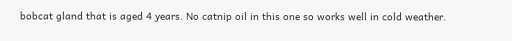bobcat gland that is aged 4 years. No catnip oil in this one so works well in cold weather.